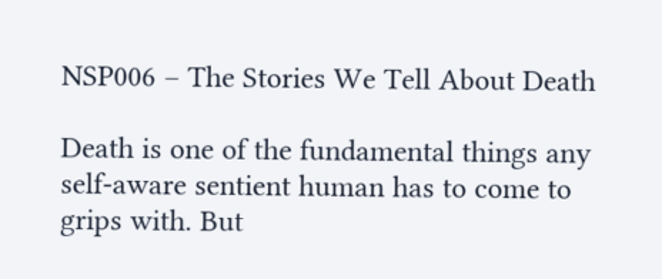NSP006 – The Stories We Tell About Death

Death is one of the fundamental things any self-aware sentient human has to come to grips with. But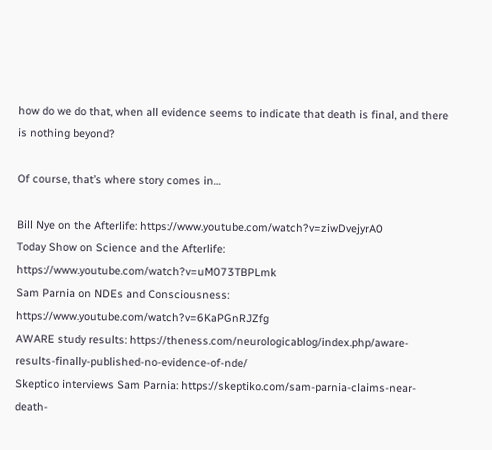how do we do that, when all evidence seems to indicate that death is final, and there is nothing beyond?

Of course, that’s where story comes in…

Bill Nye on the Afterlife: https://www.youtube.com/watch?v=ziwDvejyrA0
Today Show on Science and the Afterlife: https://www.youtube.com/watch?v=uM073TBPLmk
Sam Parnia on NDEs and Consciousness: https://www.youtube.com/watch?v=6KaPGnRJZfg
AWARE study results: https://theness.com/neurologicablog/index.php/aware-results-finally-published-no-evidence-of-nde/
Skeptico interviews Sam Parnia: https://skeptiko.com/sam-parnia-claims-near-death-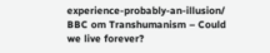experience-probably-an-illusion/
BBC om Transhumanism – Could we live forever?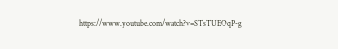https://www.youtube.com/watch?v=STsTUEOqP-g